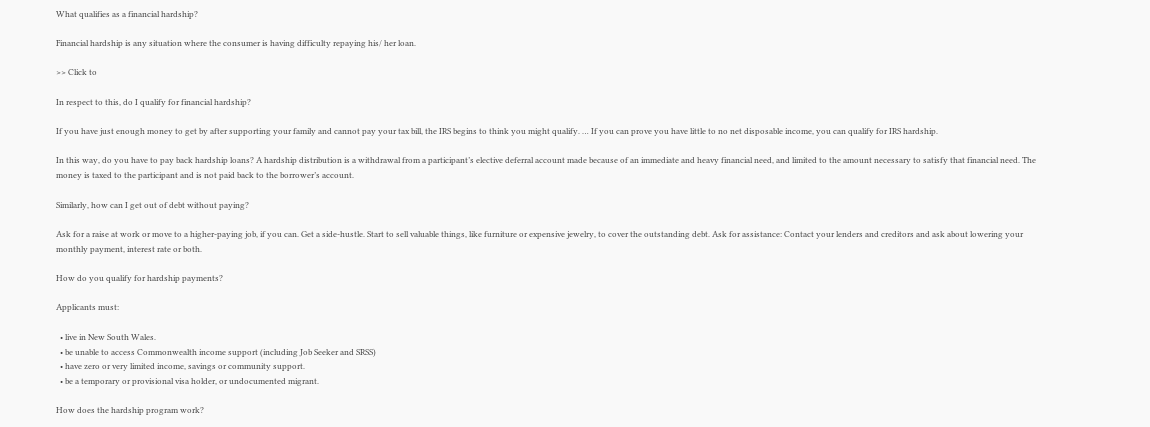What qualifies as a financial hardship?

Financial hardship is any situation where the consumer is having difficulty repaying his/ her loan.

>> Click to

In respect to this, do I qualify for financial hardship?

If you have just enough money to get by after supporting your family and cannot pay your tax bill, the IRS begins to think you might qualify. … If you can prove you have little to no net disposable income, you can qualify for IRS hardship.

In this way, do you have to pay back hardship loans? A hardship distribution is a withdrawal from a participant’s elective deferral account made because of an immediate and heavy financial need, and limited to the amount necessary to satisfy that financial need. The money is taxed to the participant and is not paid back to the borrower’s account.

Similarly, how can I get out of debt without paying?

Ask for a raise at work or move to a higher-paying job, if you can. Get a side-hustle. Start to sell valuable things, like furniture or expensive jewelry, to cover the outstanding debt. Ask for assistance: Contact your lenders and creditors and ask about lowering your monthly payment, interest rate or both.

How do you qualify for hardship payments?

Applicants must:

  • live in New South Wales.
  • be unable to access Commonwealth income support (including Job Seeker and SRSS)
  • have zero or very limited income, savings or community support.
  • be a temporary or provisional visa holder, or undocumented migrant.

How does the hardship program work?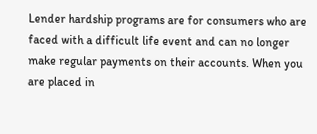Lender hardship programs are for consumers who are faced with a difficult life event and can no longer make regular payments on their accounts. When you are placed in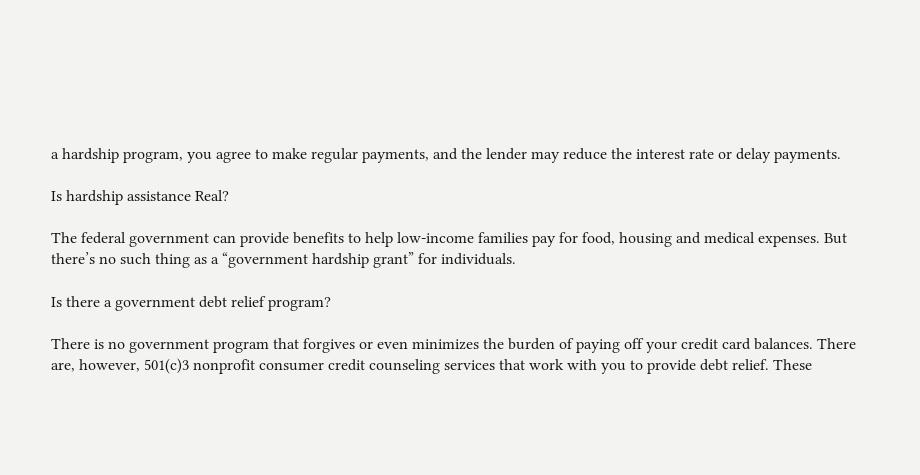a hardship program, you agree to make regular payments, and the lender may reduce the interest rate or delay payments.

Is hardship assistance Real?

The federal government can provide benefits to help low-income families pay for food, housing and medical expenses. But there’s no such thing as a “government hardship grant” for individuals.

Is there a government debt relief program?

There is no government program that forgives or even minimizes the burden of paying off your credit card balances. There are, however, 501(c)3 nonprofit consumer credit counseling services that work with you to provide debt relief. These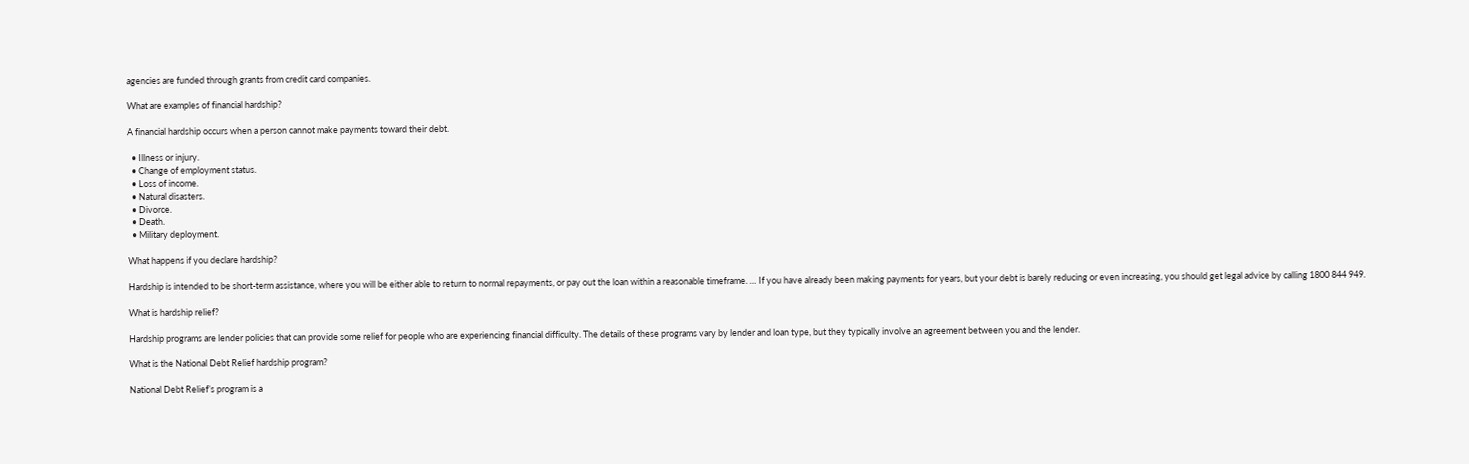agencies are funded through grants from credit card companies.

What are examples of financial hardship?

A financial hardship occurs when a person cannot make payments toward their debt.

  • Illness or injury.
  • Change of employment status.
  • Loss of income.
  • Natural disasters.
  • Divorce.
  • Death.
  • Military deployment.

What happens if you declare hardship?

Hardship is intended to be short-term assistance, where you will be either able to return to normal repayments, or pay out the loan within a reasonable timeframe. … If you have already been making payments for years, but your debt is barely reducing or even increasing, you should get legal advice by calling 1800 844 949.

What is hardship relief?

Hardship programs are lender policies that can provide some relief for people who are experiencing financial difficulty. The details of these programs vary by lender and loan type, but they typically involve an agreement between you and the lender.

What is the National Debt Relief hardship program?

National Debt Relief’s program is a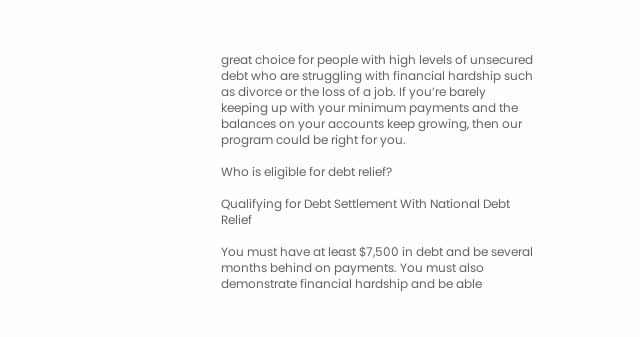great choice for people with high levels of unsecured debt who are struggling with financial hardship such as divorce or the loss of a job. If you’re barely keeping up with your minimum payments and the balances on your accounts keep growing, then our program could be right for you.

Who is eligible for debt relief?

Qualifying for Debt Settlement With National Debt Relief

You must have at least $7,500 in debt and be several months behind on payments. You must also demonstrate financial hardship and be able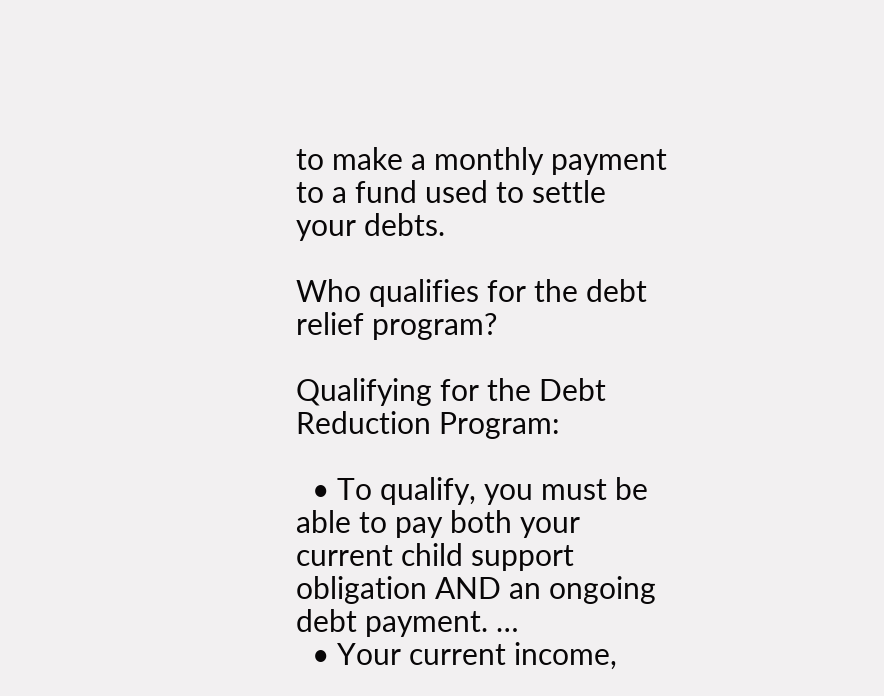to make a monthly payment to a fund used to settle your debts.

Who qualifies for the debt relief program?

Qualifying for the Debt Reduction Program:

  • To qualify, you must be able to pay both your current child support obligation AND an ongoing debt payment. …
  • Your current income,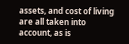assets, and cost of living are all taken into account, as is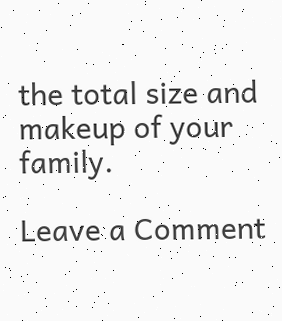the total size and makeup of your family.

Leave a Comment